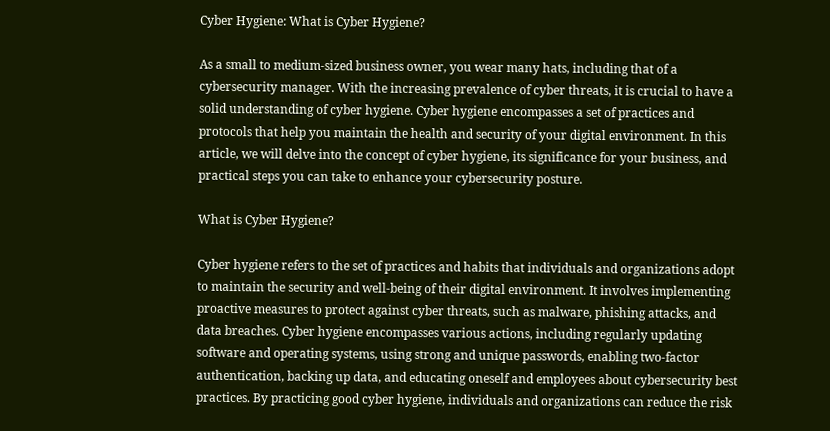Cyber Hygiene: What is Cyber Hygiene?

As a small to medium-sized business owner, you wear many hats, including that of a cybersecurity manager. With the increasing prevalence of cyber threats, it is crucial to have a solid understanding of cyber hygiene. Cyber hygiene encompasses a set of practices and protocols that help you maintain the health and security of your digital environment. In this article, we will delve into the concept of cyber hygiene, its significance for your business, and practical steps you can take to enhance your cybersecurity posture.

What is Cyber Hygiene?

Cyber hygiene refers to the set of practices and habits that individuals and organizations adopt to maintain the security and well-being of their digital environment. It involves implementing proactive measures to protect against cyber threats, such as malware, phishing attacks, and data breaches. Cyber hygiene encompasses various actions, including regularly updating software and operating systems, using strong and unique passwords, enabling two-factor authentication, backing up data, and educating oneself and employees about cybersecurity best practices. By practicing good cyber hygiene, individuals and organizations can reduce the risk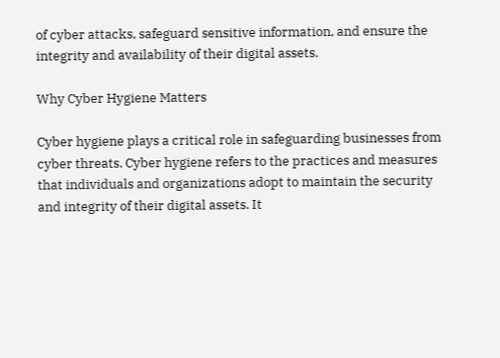of cyber attacks, safeguard sensitive information, and ensure the integrity and availability of their digital assets.

Why Cyber Hygiene Matters

Cyber hygiene plays a critical role in safeguarding businesses from cyber threats. Cyber hygiene refers to the practices and measures that individuals and organizations adopt to maintain the security and integrity of their digital assets. It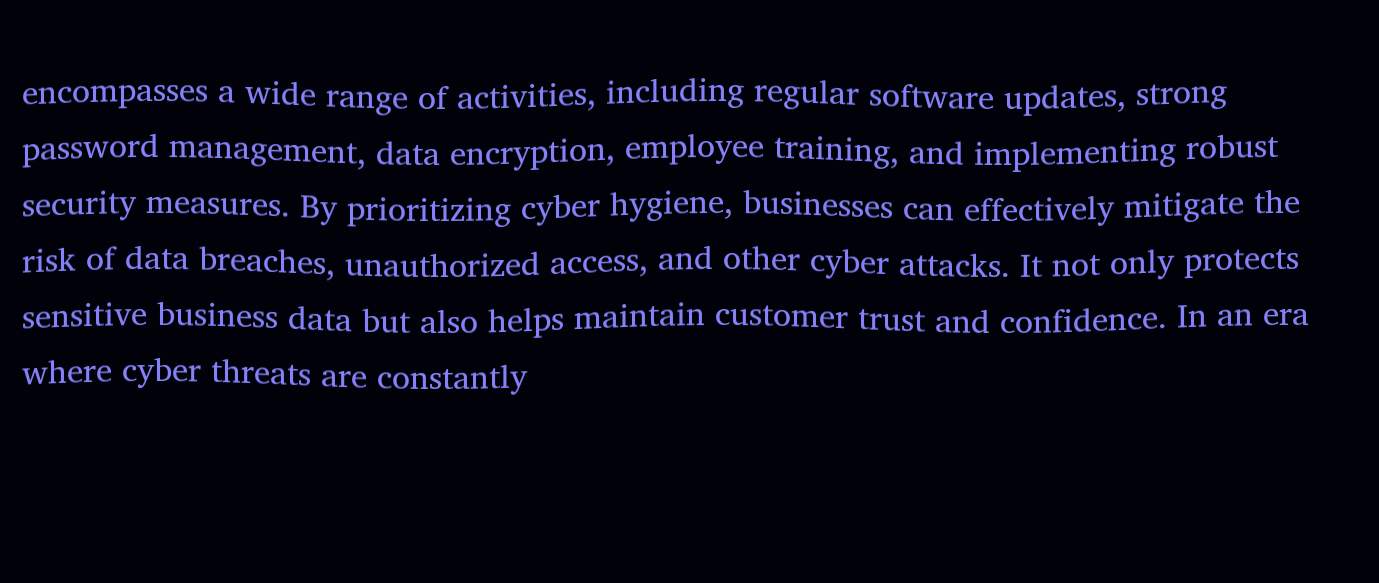encompasses a wide range of activities, including regular software updates, strong password management, data encryption, employee training, and implementing robust security measures. By prioritizing cyber hygiene, businesses can effectively mitigate the risk of data breaches, unauthorized access, and other cyber attacks. It not only protects sensitive business data but also helps maintain customer trust and confidence. In an era where cyber threats are constantly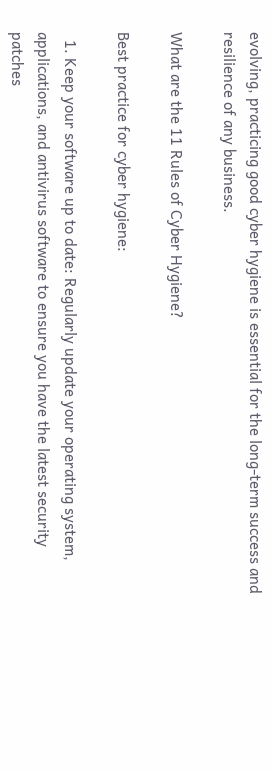evolving, practicing good cyber hygiene is essential for the long-term success and resilience of any business.

What are the 11 Rules of Cyber Hygiene?

Best practice for cyber hygiene:

  1. Keep your software up to date: Regularly update your operating system, applications, and antivirus software to ensure you have the latest security patches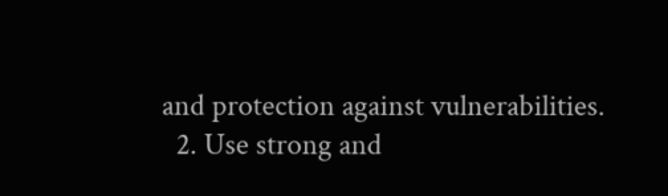and protection against vulnerabilities.
  2. Use strong and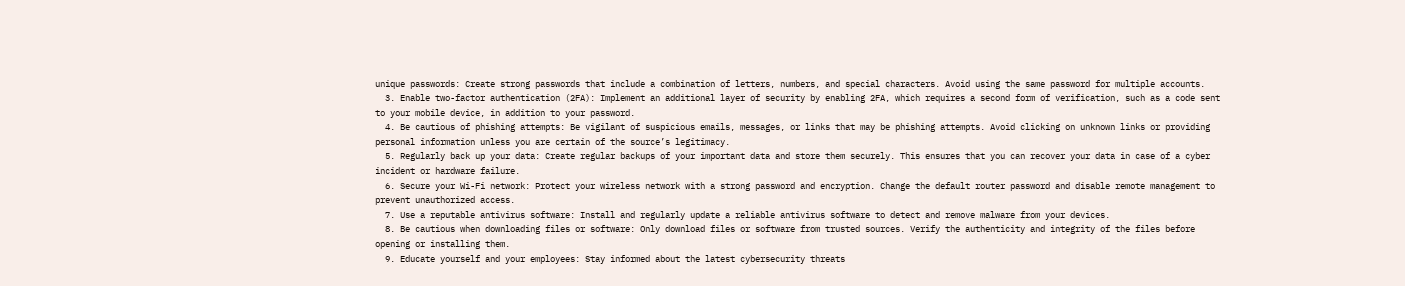unique passwords: Create strong passwords that include a combination of letters, numbers, and special characters. Avoid using the same password for multiple accounts.
  3. Enable two-factor authentication (2FA): Implement an additional layer of security by enabling 2FA, which requires a second form of verification, such as a code sent to your mobile device, in addition to your password.
  4. Be cautious of phishing attempts: Be vigilant of suspicious emails, messages, or links that may be phishing attempts. Avoid clicking on unknown links or providing personal information unless you are certain of the source’s legitimacy.
  5. Regularly back up your data: Create regular backups of your important data and store them securely. This ensures that you can recover your data in case of a cyber incident or hardware failure.
  6. Secure your Wi-Fi network: Protect your wireless network with a strong password and encryption. Change the default router password and disable remote management to prevent unauthorized access.
  7. Use a reputable antivirus software: Install and regularly update a reliable antivirus software to detect and remove malware from your devices.
  8. Be cautious when downloading files or software: Only download files or software from trusted sources. Verify the authenticity and integrity of the files before opening or installing them.
  9. Educate yourself and your employees: Stay informed about the latest cybersecurity threats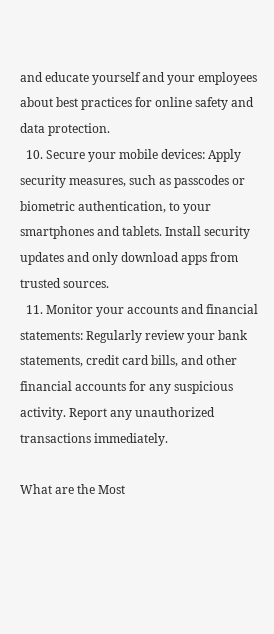and educate yourself and your employees about best practices for online safety and data protection.
  10. Secure your mobile devices: Apply security measures, such as passcodes or biometric authentication, to your smartphones and tablets. Install security updates and only download apps from trusted sources.
  11. Monitor your accounts and financial statements: Regularly review your bank statements, credit card bills, and other financial accounts for any suspicious activity. Report any unauthorized transactions immediately.

What are the Most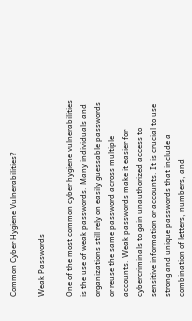Common Cyber Hygiene Vulnerabilities?

Weak Passwords

One of the most common cyber hygiene vulnerabilities is the use of weak passwords. Many individuals and organizations still rely on easily guessable passwords or reuse the same password across multiple accounts. Weak passwords make it easier for cybercriminals to gain unauthorized access to sensitive information or accounts. It is crucial to use strong and unique passwords that include a combination of letters, numbers, and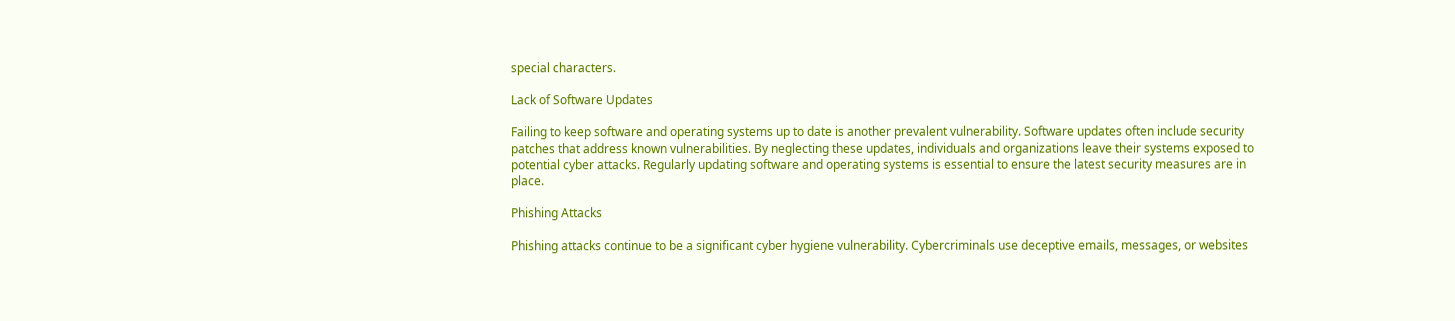special characters.

Lack of Software Updates

Failing to keep software and operating systems up to date is another prevalent vulnerability. Software updates often include security patches that address known vulnerabilities. By neglecting these updates, individuals and organizations leave their systems exposed to potential cyber attacks. Regularly updating software and operating systems is essential to ensure the latest security measures are in place.

Phishing Attacks

Phishing attacks continue to be a significant cyber hygiene vulnerability. Cybercriminals use deceptive emails, messages, or websites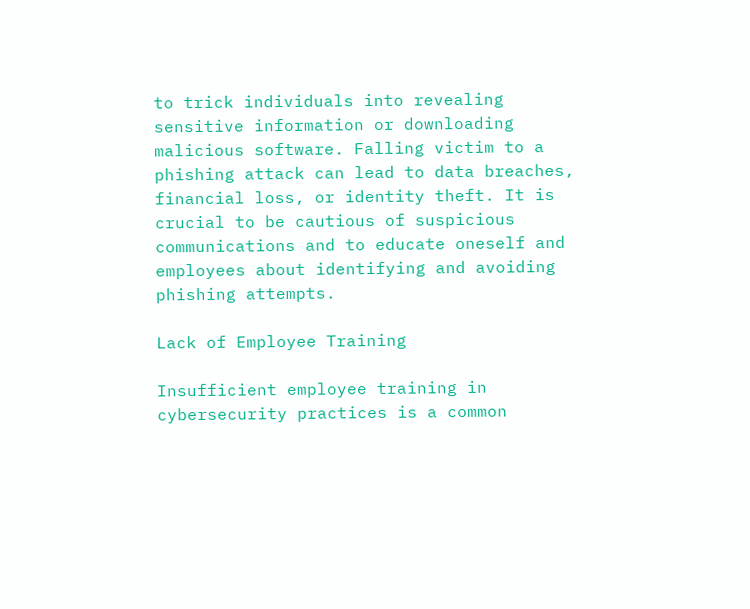to trick individuals into revealing sensitive information or downloading malicious software. Falling victim to a phishing attack can lead to data breaches, financial loss, or identity theft. It is crucial to be cautious of suspicious communications and to educate oneself and employees about identifying and avoiding phishing attempts.

Lack of Employee Training

Insufficient employee training in cybersecurity practices is a common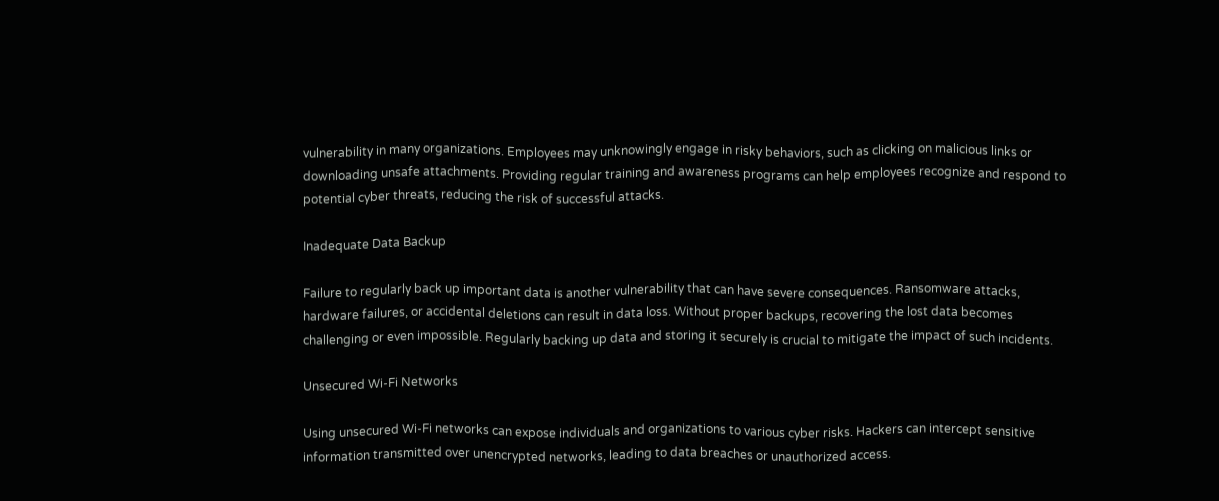vulnerability in many organizations. Employees may unknowingly engage in risky behaviors, such as clicking on malicious links or downloading unsafe attachments. Providing regular training and awareness programs can help employees recognize and respond to potential cyber threats, reducing the risk of successful attacks.

Inadequate Data Backup

Failure to regularly back up important data is another vulnerability that can have severe consequences. Ransomware attacks, hardware failures, or accidental deletions can result in data loss. Without proper backups, recovering the lost data becomes challenging or even impossible. Regularly backing up data and storing it securely is crucial to mitigate the impact of such incidents.

Unsecured Wi-Fi Networks

Using unsecured Wi-Fi networks can expose individuals and organizations to various cyber risks. Hackers can intercept sensitive information transmitted over unencrypted networks, leading to data breaches or unauthorized access.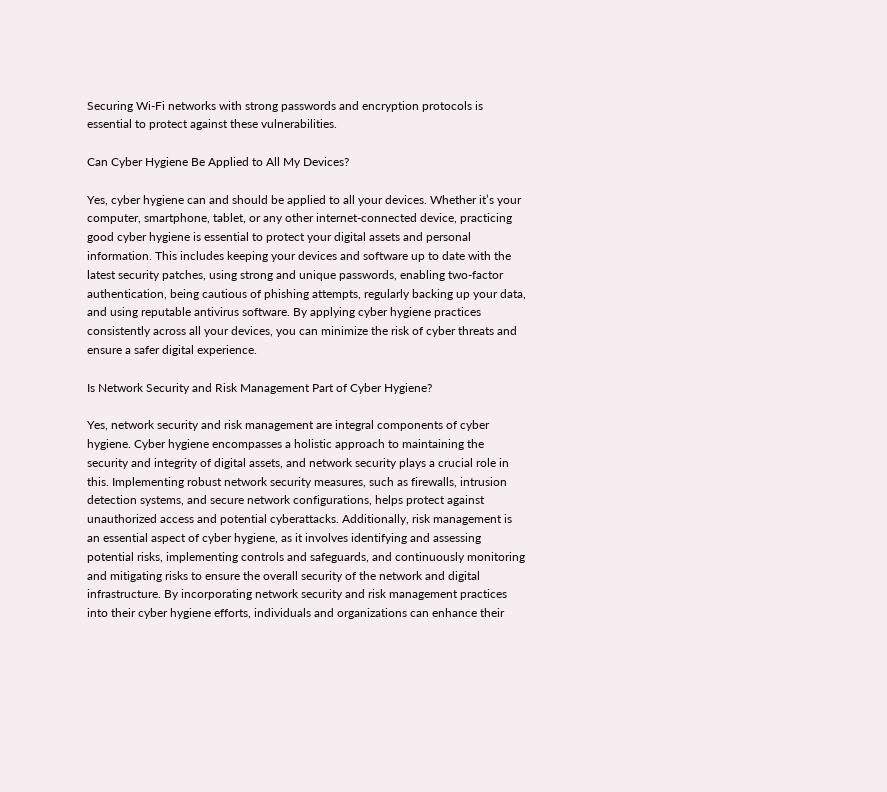Securing Wi-Fi networks with strong passwords and encryption protocols is essential to protect against these vulnerabilities.

Can Cyber Hygiene Be Applied to All My Devices?

Yes, cyber hygiene can and should be applied to all your devices. Whether it’s your computer, smartphone, tablet, or any other internet-connected device, practicing good cyber hygiene is essential to protect your digital assets and personal information. This includes keeping your devices and software up to date with the latest security patches, using strong and unique passwords, enabling two-factor authentication, being cautious of phishing attempts, regularly backing up your data, and using reputable antivirus software. By applying cyber hygiene practices consistently across all your devices, you can minimize the risk of cyber threats and ensure a safer digital experience.

Is Network Security and Risk Management Part of Cyber Hygiene?

Yes, network security and risk management are integral components of cyber hygiene. Cyber hygiene encompasses a holistic approach to maintaining the security and integrity of digital assets, and network security plays a crucial role in this. Implementing robust network security measures, such as firewalls, intrusion detection systems, and secure network configurations, helps protect against unauthorized access and potential cyberattacks. Additionally, risk management is an essential aspect of cyber hygiene, as it involves identifying and assessing potential risks, implementing controls and safeguards, and continuously monitoring and mitigating risks to ensure the overall security of the network and digital infrastructure. By incorporating network security and risk management practices into their cyber hygiene efforts, individuals and organizations can enhance their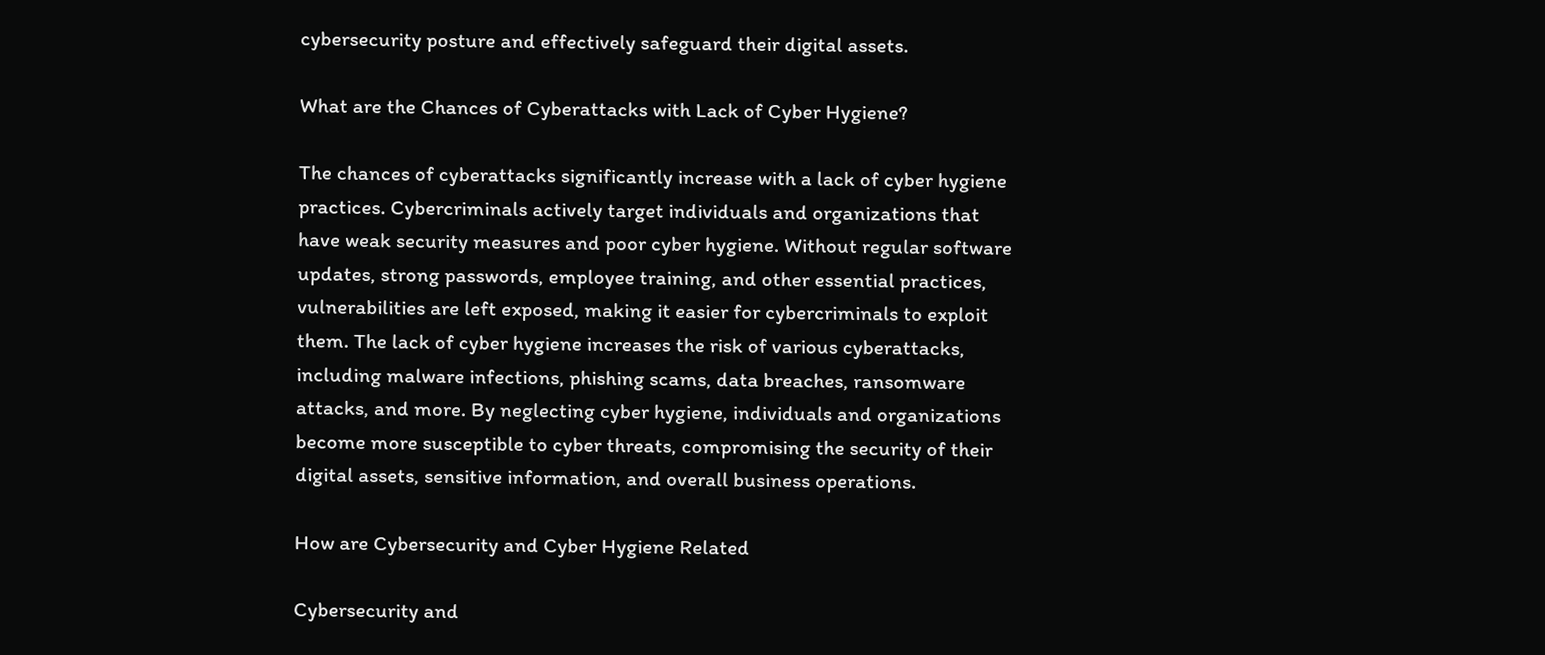cybersecurity posture and effectively safeguard their digital assets.

What are the Chances of Cyberattacks with Lack of Cyber Hygiene?

The chances of cyberattacks significantly increase with a lack of cyber hygiene practices. Cybercriminals actively target individuals and organizations that have weak security measures and poor cyber hygiene. Without regular software updates, strong passwords, employee training, and other essential practices, vulnerabilities are left exposed, making it easier for cybercriminals to exploit them. The lack of cyber hygiene increases the risk of various cyberattacks, including malware infections, phishing scams, data breaches, ransomware attacks, and more. By neglecting cyber hygiene, individuals and organizations become more susceptible to cyber threats, compromising the security of their digital assets, sensitive information, and overall business operations.

How are Cybersecurity and Cyber Hygiene Related

Cybersecurity and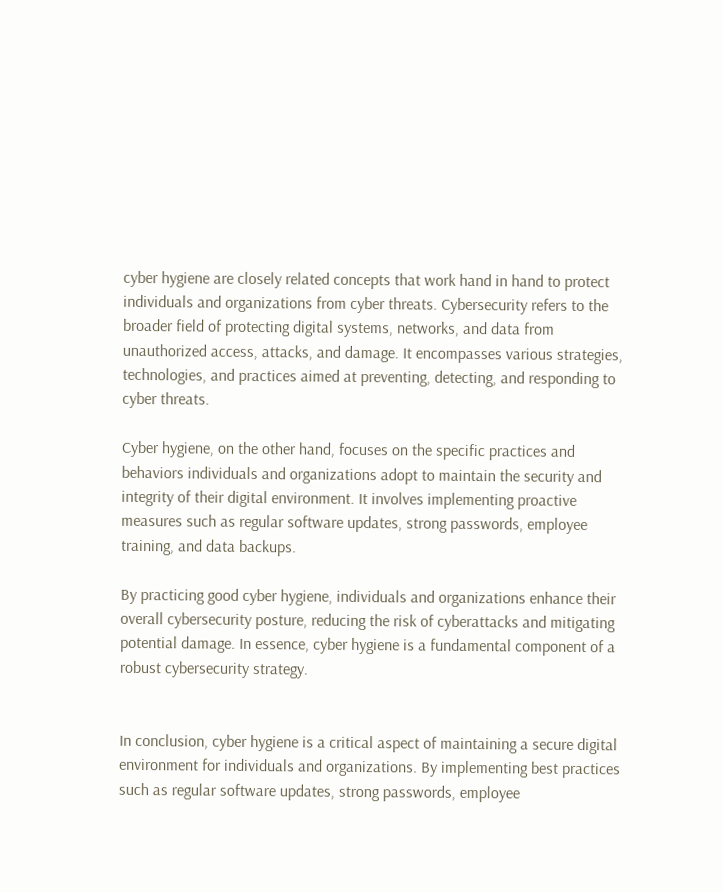cyber hygiene are closely related concepts that work hand in hand to protect individuals and organizations from cyber threats. Cybersecurity refers to the broader field of protecting digital systems, networks, and data from unauthorized access, attacks, and damage. It encompasses various strategies, technologies, and practices aimed at preventing, detecting, and responding to cyber threats.

Cyber hygiene, on the other hand, focuses on the specific practices and behaviors individuals and organizations adopt to maintain the security and integrity of their digital environment. It involves implementing proactive measures such as regular software updates, strong passwords, employee training, and data backups.

By practicing good cyber hygiene, individuals and organizations enhance their overall cybersecurity posture, reducing the risk of cyberattacks and mitigating potential damage. In essence, cyber hygiene is a fundamental component of a robust cybersecurity strategy.


In conclusion, cyber hygiene is a critical aspect of maintaining a secure digital environment for individuals and organizations. By implementing best practices such as regular software updates, strong passwords, employee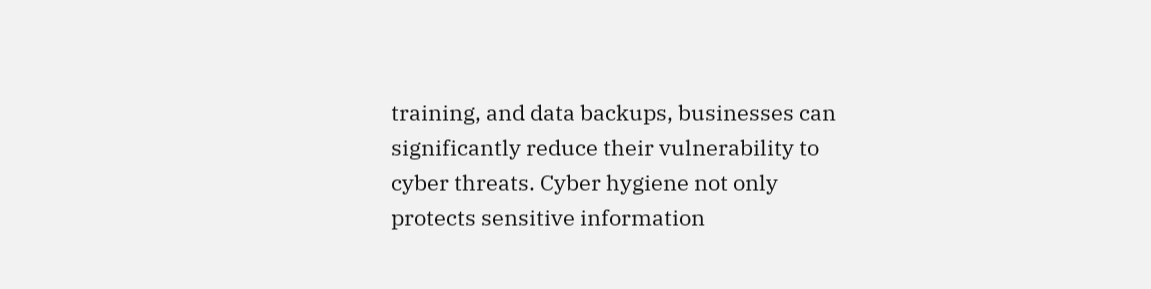training, and data backups, businesses can significantly reduce their vulnerability to cyber threats. Cyber hygiene not only protects sensitive information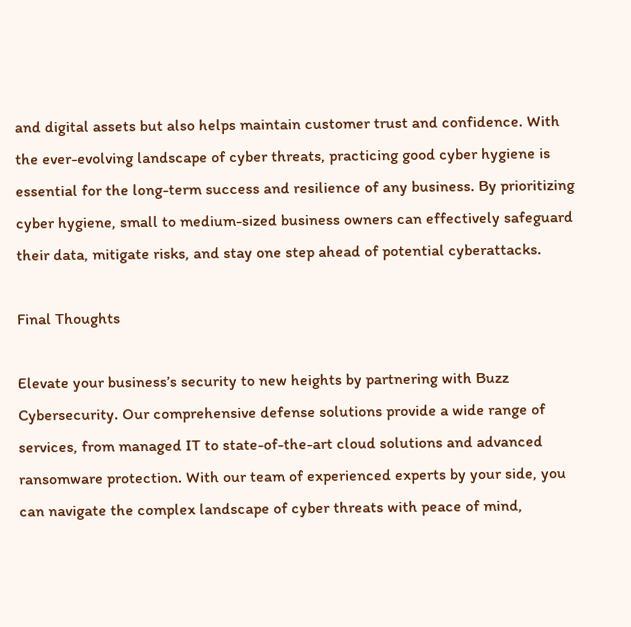and digital assets but also helps maintain customer trust and confidence. With the ever-evolving landscape of cyber threats, practicing good cyber hygiene is essential for the long-term success and resilience of any business. By prioritizing cyber hygiene, small to medium-sized business owners can effectively safeguard their data, mitigate risks, and stay one step ahead of potential cyberattacks.

Final Thoughts

Elevate your business’s security to new heights by partnering with Buzz Cybersecurity. Our comprehensive defense solutions provide a wide range of services, from managed IT to state-of-the-art cloud solutions and advanced ransomware protection. With our team of experienced experts by your side, you can navigate the complex landscape of cyber threats with peace of mind,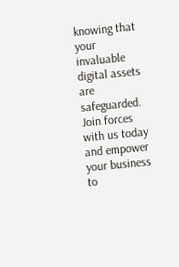knowing that your invaluable digital assets are safeguarded. Join forces with us today and empower your business to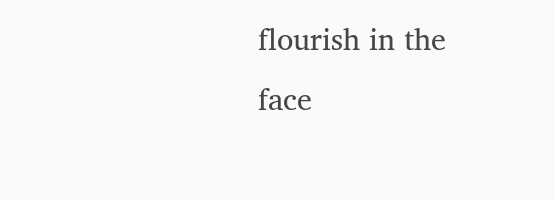flourish in the face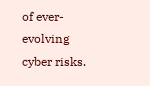of ever-evolving cyber risks.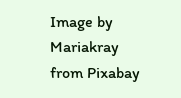Image by Mariakray from Pixabay